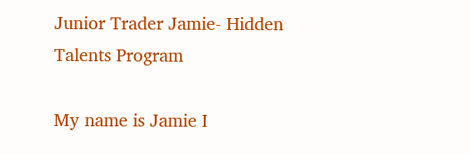Junior Trader Jamie- Hidden Talents Program

My name is Jamie I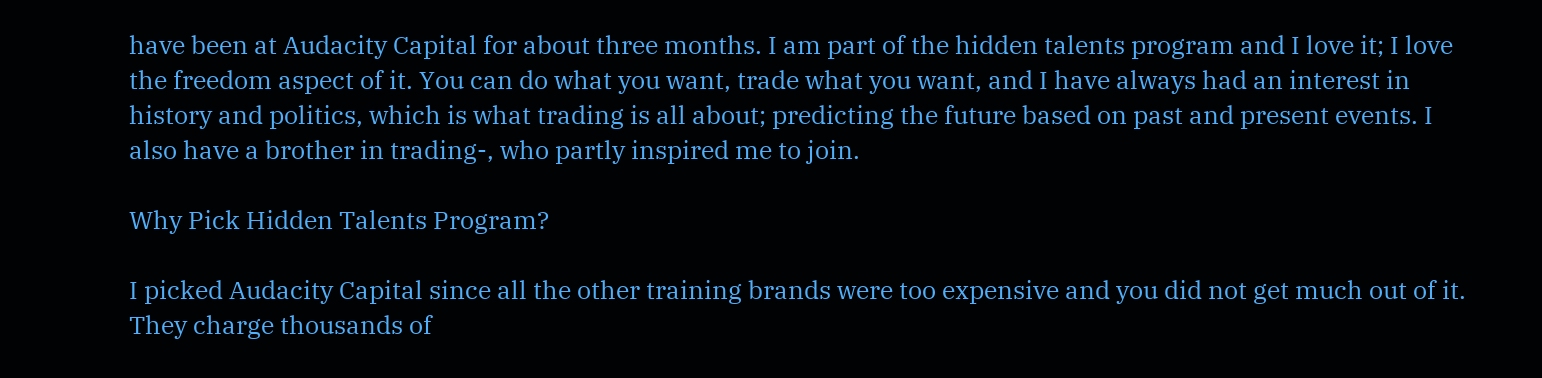have been at Audacity Capital for about three months. I am part of the hidden talents program and I love it; I love the freedom aspect of it. You can do what you want, trade what you want, and I have always had an interest in history and politics, which is what trading is all about; predicting the future based on past and present events. I also have a brother in trading-, who partly inspired me to join.

Why Pick Hidden Talents Program?

I picked Audacity Capital since all the other training brands were too expensive and you did not get much out of it. They charge thousands of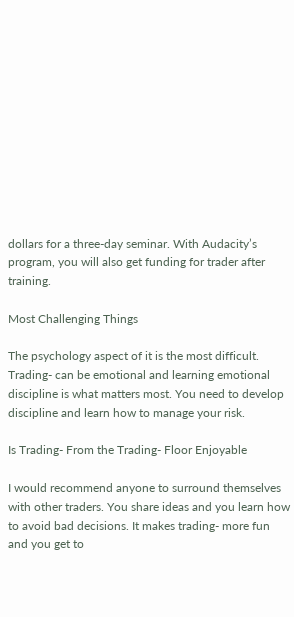dollars for a three-day seminar. With Audacity’s program, you will also get funding for trader after training.

Most Challenging Things

The psychology aspect of it is the most difficult. Trading- can be emotional and learning emotional discipline is what matters most. You need to develop discipline and learn how to manage your risk.

Is Trading- From the Trading- Floor Enjoyable

I would recommend anyone to surround themselves with other traders. You share ideas and you learn how to avoid bad decisions. It makes trading- more fun and you get to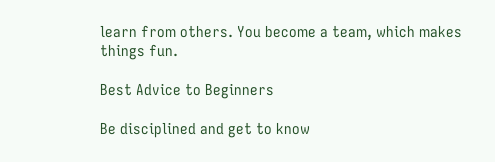learn from others. You become a team, which makes things fun.

Best Advice to Beginners

Be disciplined and get to know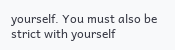yourself. You must also be strict with yourself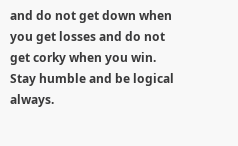and do not get down when you get losses and do not get corky when you win. Stay humble and be logical always.